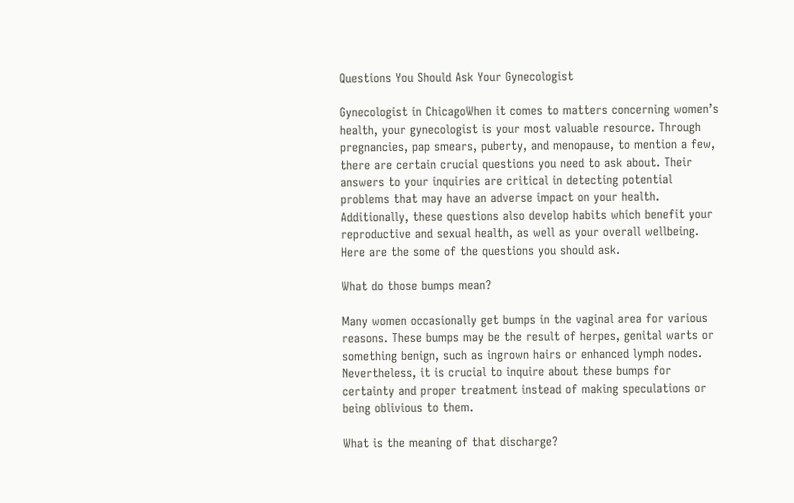Questions You Should Ask Your Gynecologist

Gynecologist in ChicagoWhen it comes to matters concerning women’s health, your gynecologist is your most valuable resource. Through pregnancies, pap smears, puberty, and menopause, to mention a few, there are certain crucial questions you need to ask about. Their answers to your inquiries are critical in detecting potential problems that may have an adverse impact on your health. Additionally, these questions also develop habits which benefit your reproductive and sexual health, as well as your overall wellbeing.  Here are the some of the questions you should ask.

What do those bumps mean?

Many women occasionally get bumps in the vaginal area for various reasons. These bumps may be the result of herpes, genital warts or something benign, such as ingrown hairs or enhanced lymph nodes. Nevertheless, it is crucial to inquire about these bumps for certainty and proper treatment instead of making speculations or being oblivious to them.

What is the meaning of that discharge?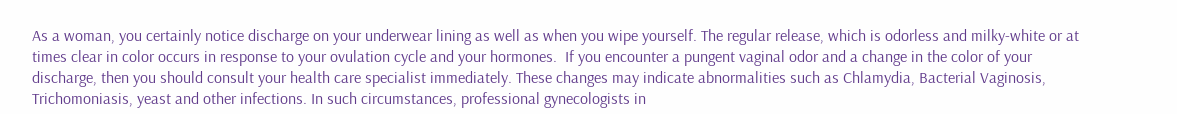As a woman, you certainly notice discharge on your underwear lining as well as when you wipe yourself. The regular release, which is odorless and milky-white or at times clear in color occurs in response to your ovulation cycle and your hormones.  If you encounter a pungent vaginal odor and a change in the color of your discharge, then you should consult your health care specialist immediately. These changes may indicate abnormalities such as Chlamydia, Bacterial Vaginosis, Trichomoniasis, yeast and other infections. In such circumstances, professional gynecologists in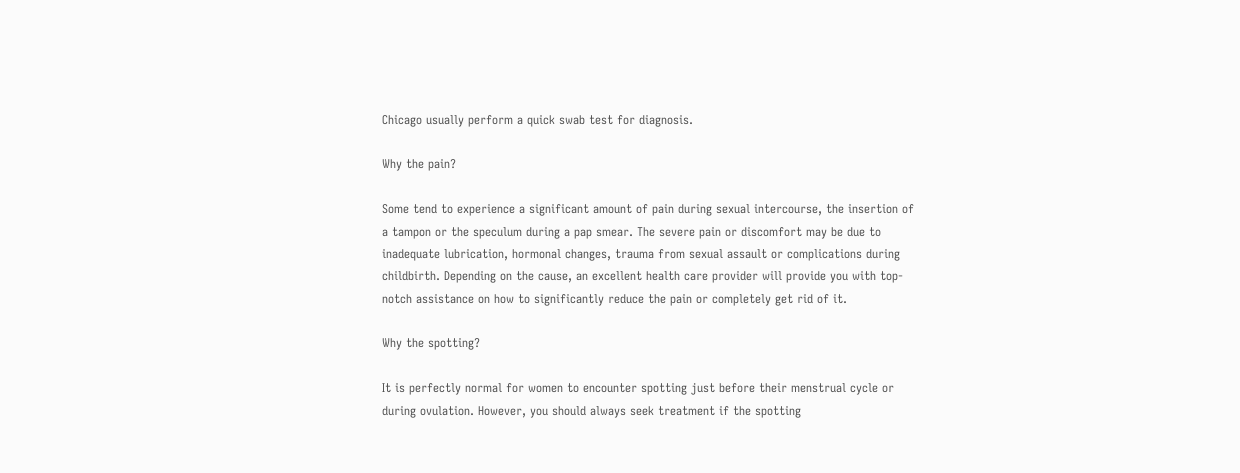Chicago usually perform a quick swab test for diagnosis.

Why the pain?

Some tend to experience a significant amount of pain during sexual intercourse, the insertion of a tampon or the speculum during a pap smear. The severe pain or discomfort may be due to inadequate lubrication, hormonal changes, trauma from sexual assault or complications during childbirth. Depending on the cause, an excellent health care provider will provide you with top-notch assistance on how to significantly reduce the pain or completely get rid of it.

Why the spotting?

It is perfectly normal for women to encounter spotting just before their menstrual cycle or during ovulation. However, you should always seek treatment if the spotting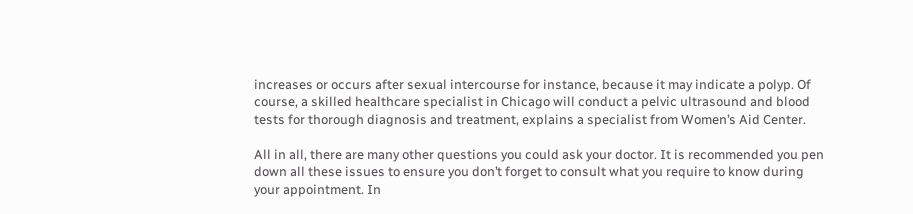increases or occurs after sexual intercourse for instance, because it may indicate a polyp. Of course, a skilled healthcare specialist in Chicago will conduct a pelvic ultrasound and blood tests for thorough diagnosis and treatment, explains a specialist from Women’s Aid Center.

All in all, there are many other questions you could ask your doctor. It is recommended you pen down all these issues to ensure you don’t forget to consult what you require to know during your appointment. In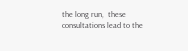the long run,  these consultations lead to the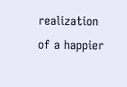realization of a happier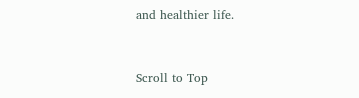and healthier life.


Scroll to Top